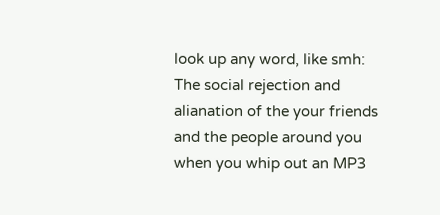look up any word, like smh:
The social rejection and alianation of the your friends and the people around you when you whip out an MP3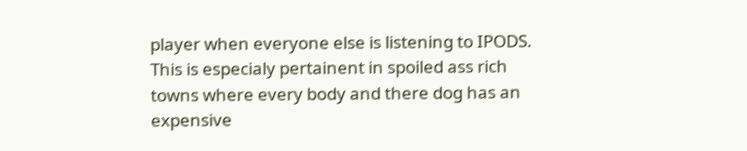player when everyone else is listening to IPODS. This is especialy pertainent in spoiled ass rich towns where every body and there dog has an expensive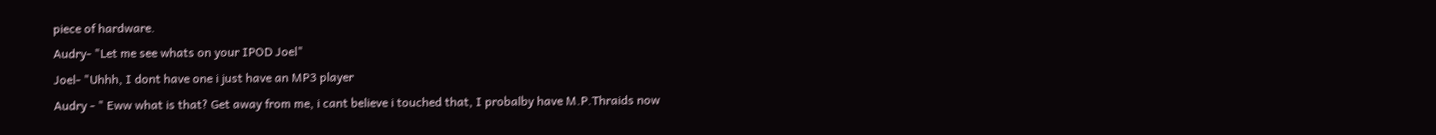piece of hardware.
Audry- "Let me see whats on your IPOD Joel"
Joel- "Uhhh, I dont have one i just have an MP3 player
Audry - " Eww what is that? Get away from me, i cant believe i touched that, I probalby have M.P.Thraids now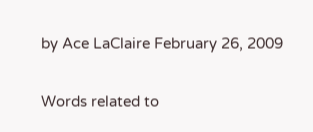by Ace LaClaire February 26, 2009

Words related to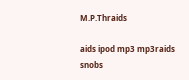M.P.Thraids

aids ipod mp3 mp3raids snobs